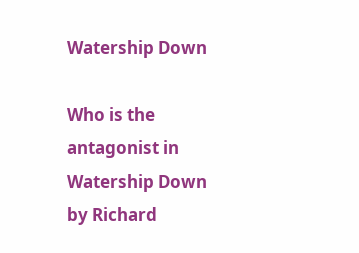Watership Down

Who is the antagonist in Watership Down by Richard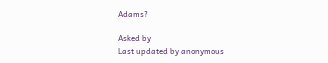Adams?

Asked by
Last updated by anonymous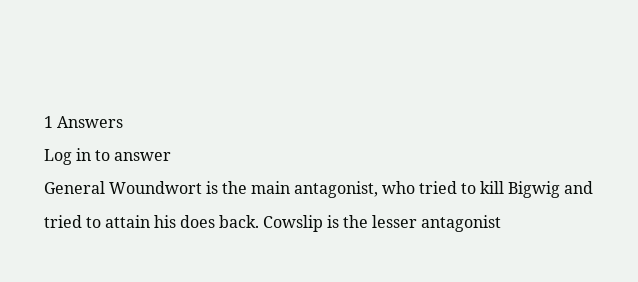1 Answers
Log in to answer
General Woundwort is the main antagonist, who tried to kill Bigwig and tried to attain his does back. Cowslip is the lesser antagonist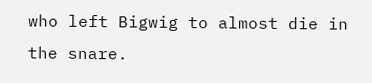who left Bigwig to almost die in the snare.